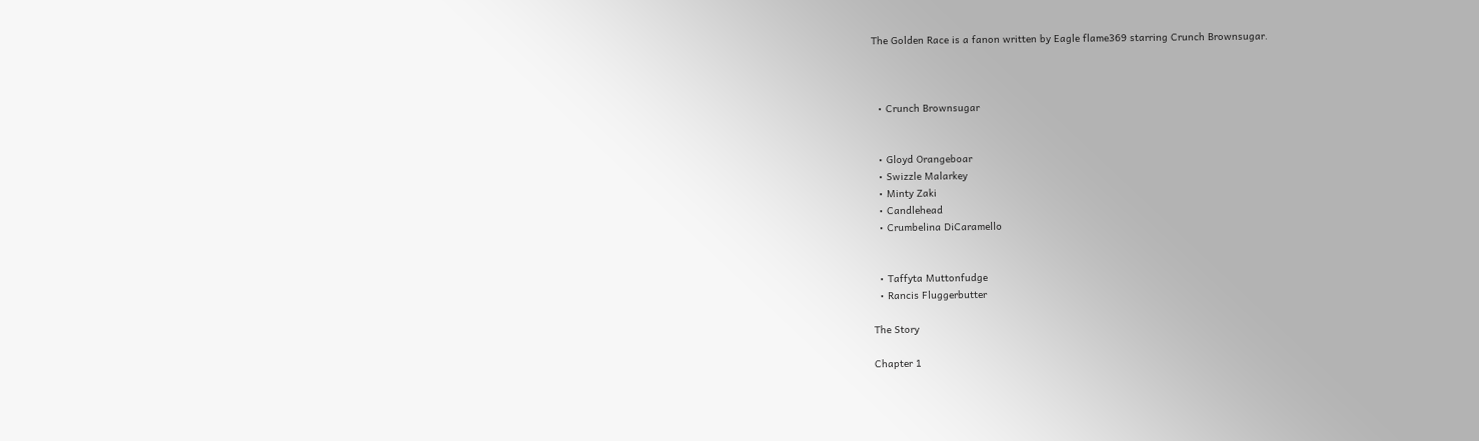The Golden Race is a fanon written by Eagle flame369 starring Crunch Brownsugar.



  • Crunch Brownsugar


  • Gloyd Orangeboar
  • Swizzle Malarkey
  • Minty Zaki
  • Candlehead
  • Crumbelina DiCaramello


  • Taffyta Muttonfudge
  • Rancis Fluggerbutter

The Story

Chapter 1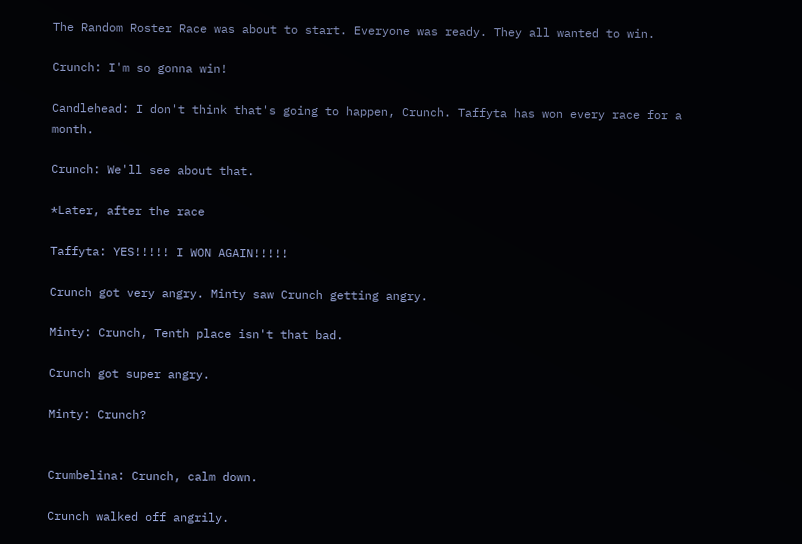The Random Roster Race was about to start. Everyone was ready. They all wanted to win.

Crunch: I'm so gonna win!

Candlehead: I don't think that's going to happen, Crunch. Taffyta has won every race for a month.

Crunch: We'll see about that.

*Later, after the race

Taffyta: YES!!!!! I WON AGAIN!!!!!

Crunch got very angry. Minty saw Crunch getting angry.

Minty: Crunch, Tenth place isn't that bad.

Crunch got super angry.

Minty: Crunch?


Crumbelina: Crunch, calm down.

Crunch walked off angrily.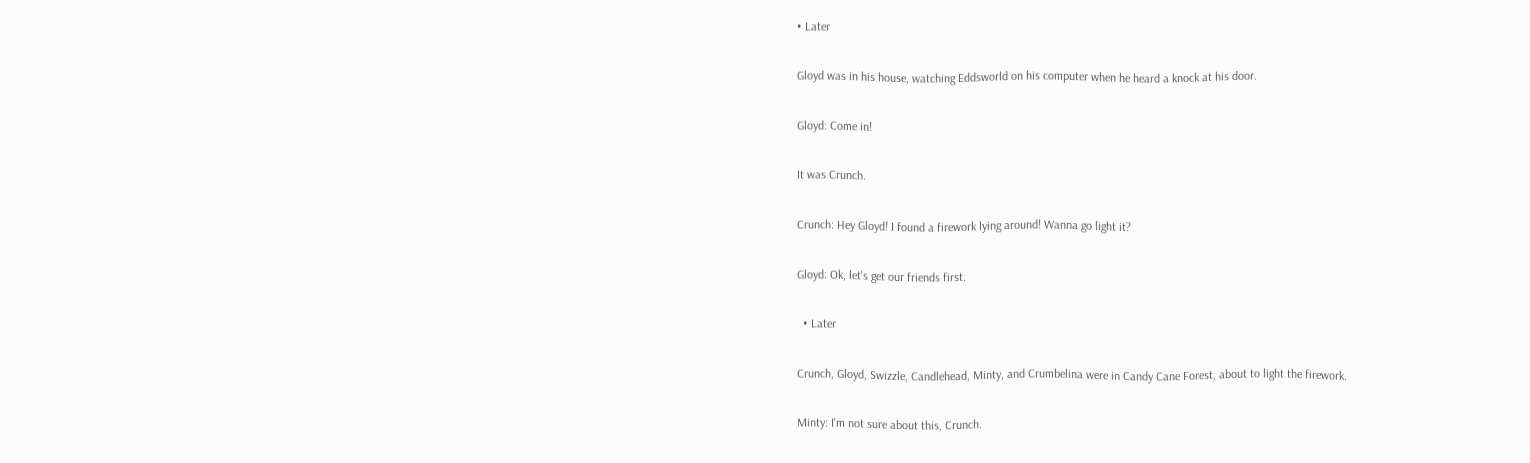• Later

Gloyd was in his house, watching Eddsworld on his computer when he heard a knock at his door.

Gloyd: Come in!

It was Crunch.

Crunch: Hey Gloyd! I found a firework lying around! Wanna go light it?

Gloyd: Ok, let's get our friends first.

  • Later

Crunch, Gloyd, Swizzle, Candlehead, Minty, and Crumbelina were in Candy Cane Forest, about to light the firework.

Minty: I'm not sure about this, Crunch.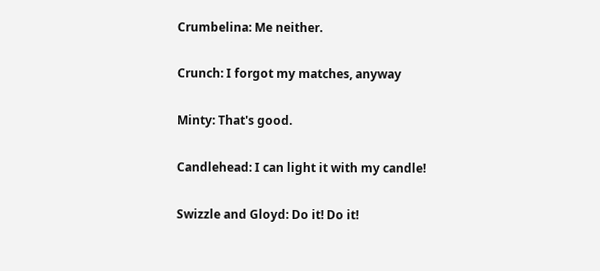Crumbelina: Me neither.

Crunch: I forgot my matches, anyway

Minty: That's good.

Candlehead: I can light it with my candle!

Swizzle and Gloyd: Do it! Do it!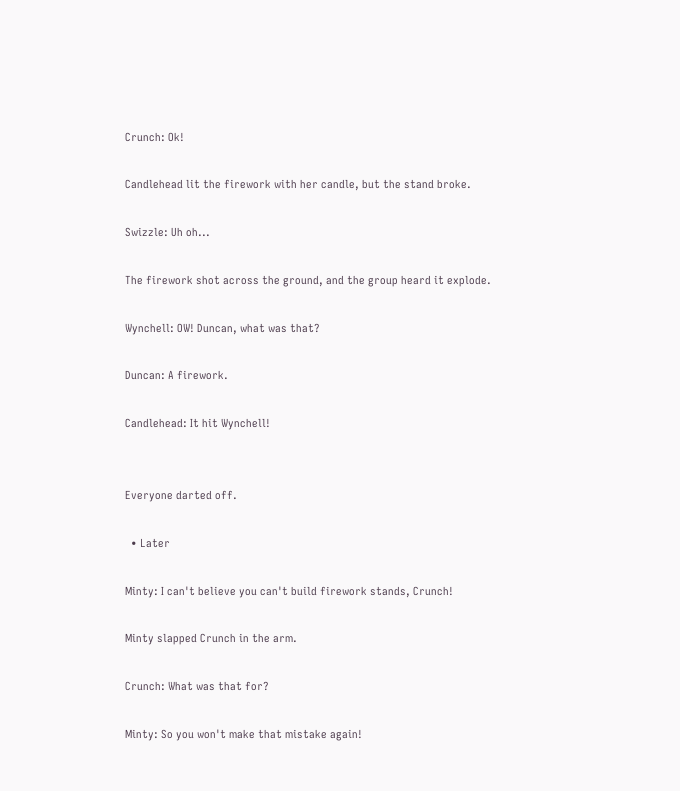Crunch: Ok!

Candlehead lit the firework with her candle, but the stand broke.

Swizzle: Uh oh...

The firework shot across the ground, and the group heard it explode.

Wynchell: OW! Duncan, what was that?

Duncan: A firework.

Candlehead: It hit Wynchell!


Everyone darted off.

  • Later

Minty: I can't believe you can't build firework stands, Crunch!

Minty slapped Crunch in the arm.

Crunch: What was that for?

Minty: So you won't make that mistake again!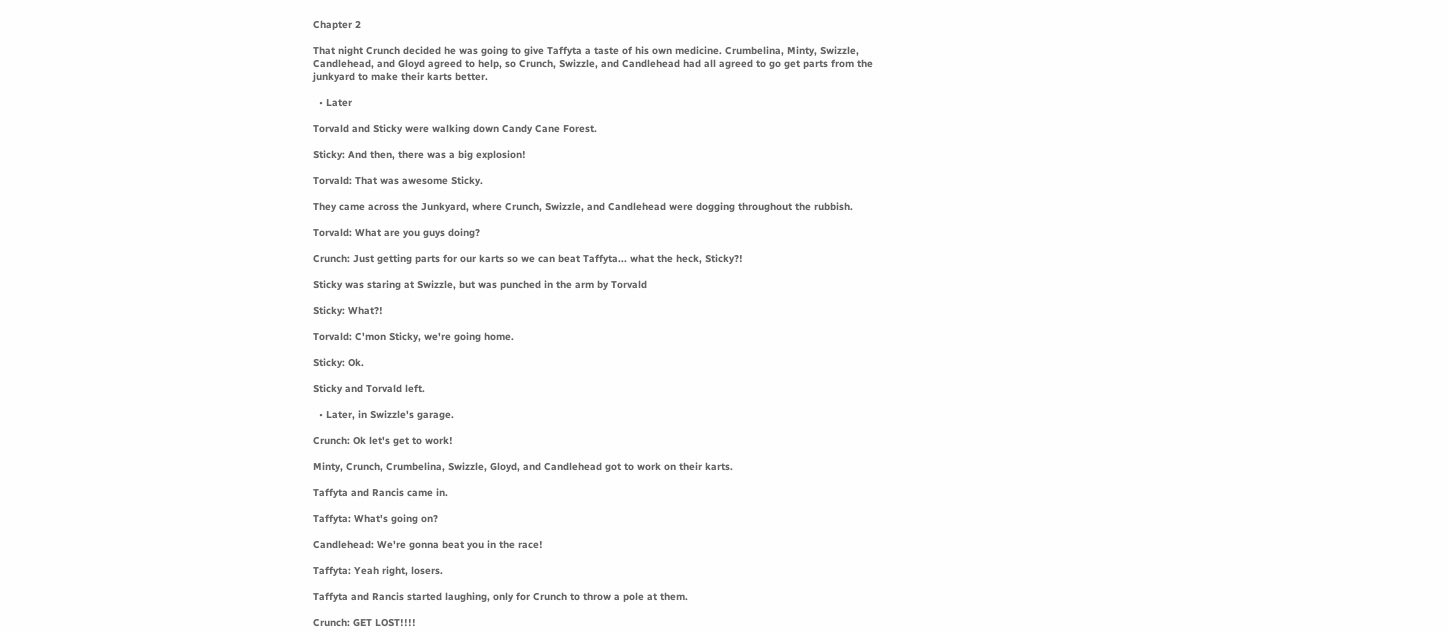Chapter 2

That night Crunch decided he was going to give Taffyta a taste of his own medicine. Crumbelina, Minty, Swizzle, Candlehead, and Gloyd agreed to help, so Crunch, Swizzle, and Candlehead had all agreed to go get parts from the junkyard to make their karts better.

  • Later

Torvald and Sticky were walking down Candy Cane Forest.

Sticky: And then, there was a big explosion!

Torvald: That was awesome Sticky.

They came across the Junkyard, where Crunch, Swizzle, and Candlehead were dogging throughout the rubbish.

Torvald: What are you guys doing?

Crunch: Just getting parts for our karts so we can beat Taffyta... what the heck, Sticky?!

Sticky was staring at Swizzle, but was punched in the arm by Torvald

Sticky: What?!

Torvald: C'mon Sticky, we're going home.

Sticky: Ok.

Sticky and Torvald left.

  • Later, in Swizzle's garage.

Crunch: Ok let's get to work!

Minty, Crunch, Crumbelina, Swizzle, Gloyd, and Candlehead got to work on their karts.

Taffyta and Rancis came in.

Taffyta: What's going on?

Candlehead: We're gonna beat you in the race!

Taffyta: Yeah right, losers.

Taffyta and Rancis started laughing, only for Crunch to throw a pole at them.

Crunch: GET LOST!!!!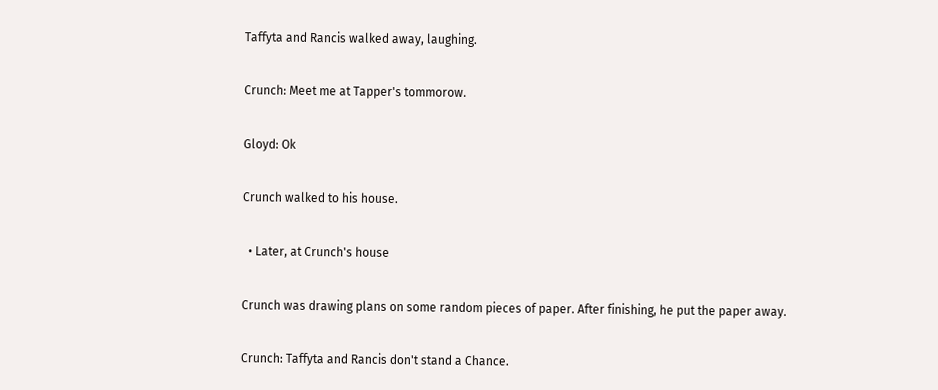Taffyta and Rancis walked away, laughing.

Crunch: Meet me at Tapper's tommorow.

Gloyd: Ok

Crunch walked to his house.

  • Later, at Crunch's house

Crunch was drawing plans on some random pieces of paper. After finishing, he put the paper away.

Crunch: Taffyta and Rancis don't stand a Chance.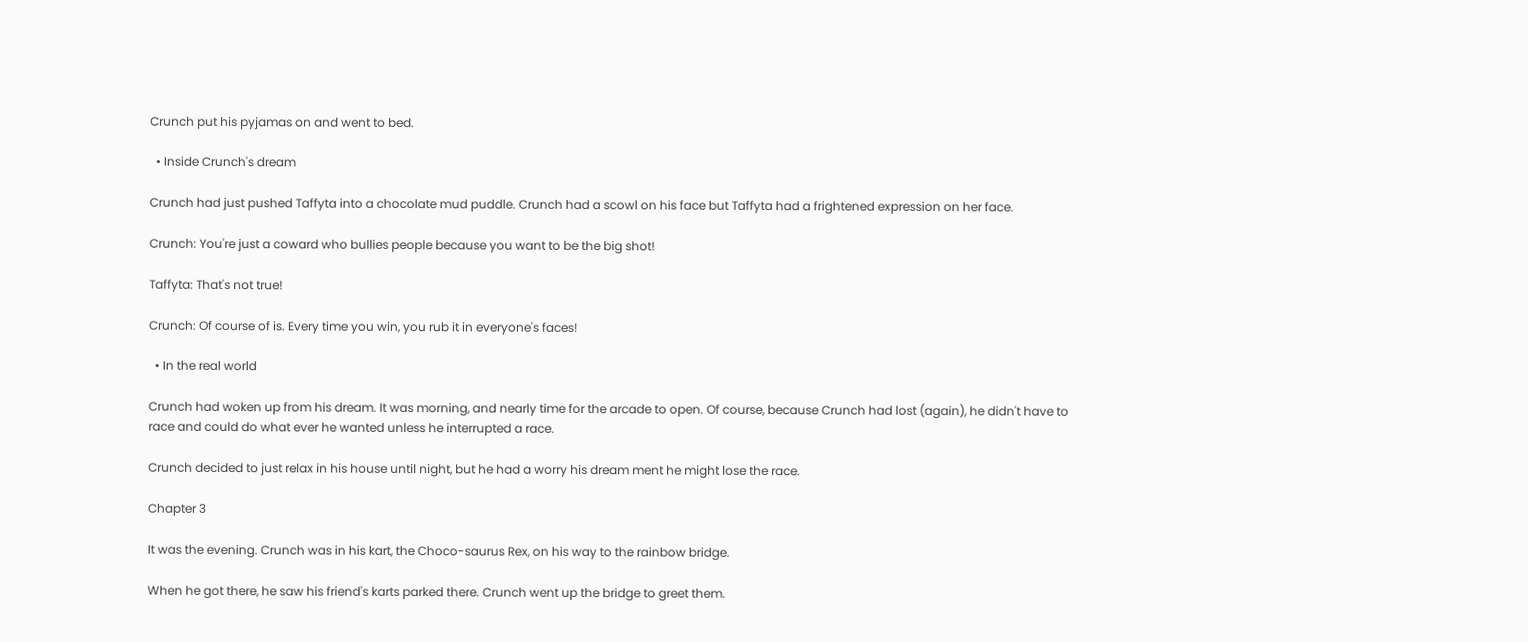Crunch put his pyjamas on and went to bed.

  • Inside Crunch's dream

Crunch had just pushed Taffyta into a chocolate mud puddle. Crunch had a scowl on his face but Taffyta had a frightened expression on her face.

Crunch: You're just a coward who bullies people because you want to be the big shot!

Taffyta: That's not true!

Crunch: Of course of is. Every time you win, you rub it in everyone's faces!

  • In the real world

Crunch had woken up from his dream. It was morning, and nearly time for the arcade to open. Of course, because Crunch had lost (again), he didn't have to race and could do what ever he wanted unless he interrupted a race.

Crunch decided to just relax in his house until night, but he had a worry his dream ment he might lose the race.

Chapter 3

It was the evening. Crunch was in his kart, the Choco-saurus Rex, on his way to the rainbow bridge.

When he got there, he saw his friend's karts parked there. Crunch went up the bridge to greet them.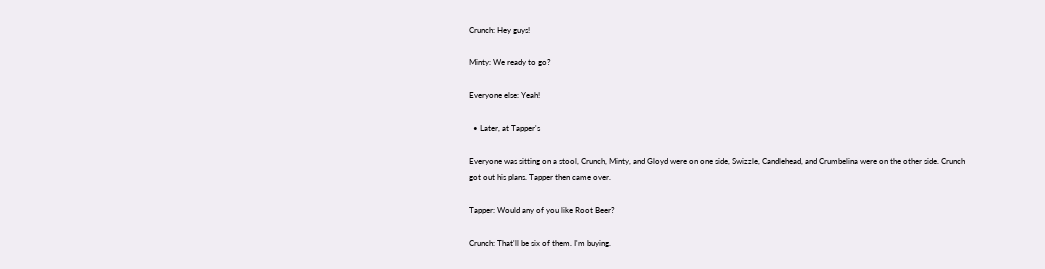Crunch: Hey guys!

Minty: We ready to go?

Everyone else: Yeah!

  • Later, at Tapper's

Everyone was sitting on a stool, Crunch, Minty, and Gloyd were on one side, Swizzle, Candlehead, and Crumbelina were on the other side. Crunch got out his plans. Tapper then came over.

Tapper: Would any of you like Root Beer?

Crunch: That'll be six of them. I'm buying.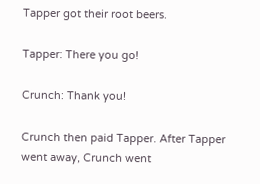Tapper got their root beers.

Tapper: There you go!

Crunch: Thank you!

Crunch then paid Tapper. After Tapper went away, Crunch went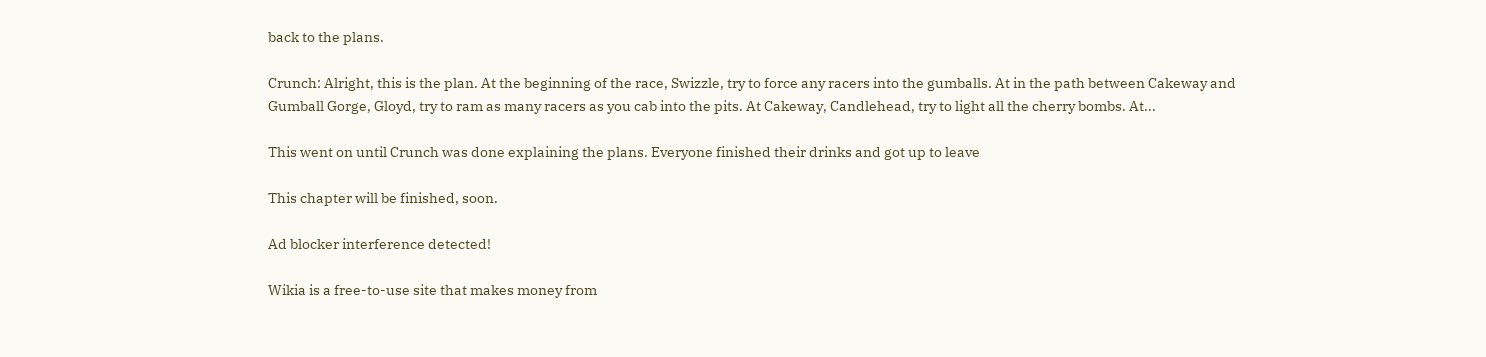back to the plans.

Crunch: Alright, this is the plan. At the beginning of the race, Swizzle, try to force any racers into the gumballs. At in the path between Cakeway and Gumball Gorge, Gloyd, try to ram as many racers as you cab into the pits. At Cakeway, Candlehead, try to light all the cherry bombs. At...

This went on until Crunch was done explaining the plans. Everyone finished their drinks and got up to leave

This chapter will be finished, soon.

Ad blocker interference detected!

Wikia is a free-to-use site that makes money from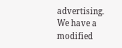advertising. We have a modified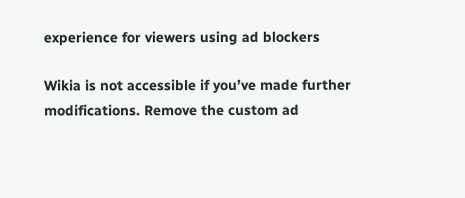experience for viewers using ad blockers

Wikia is not accessible if you’ve made further modifications. Remove the custom ad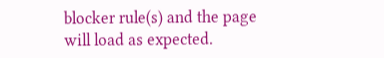blocker rule(s) and the page will load as expected.